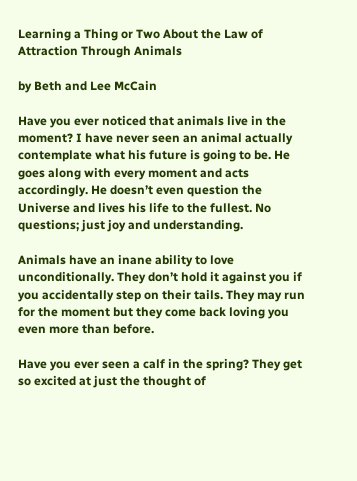Learning a Thing or Two About the Law of Attraction Through Animals

by Beth and Lee McCain

Have you ever noticed that animals live in the moment? I have never seen an animal actually contemplate what his future is going to be. He goes along with every moment and acts accordingly. He doesn’t even question the Universe and lives his life to the fullest. No questions; just joy and understanding.

Animals have an inane ability to love unconditionally. They don’t hold it against you if you accidentally step on their tails. They may run for the moment but they come back loving you even more than before.

Have you ever seen a calf in the spring? They get so excited at just the thought of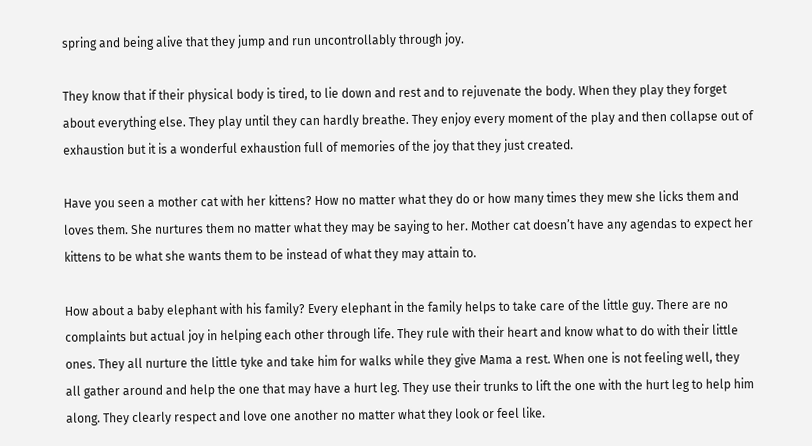spring and being alive that they jump and run uncontrollably through joy.

They know that if their physical body is tired, to lie down and rest and to rejuvenate the body. When they play they forget about everything else. They play until they can hardly breathe. They enjoy every moment of the play and then collapse out of exhaustion but it is a wonderful exhaustion full of memories of the joy that they just created.

Have you seen a mother cat with her kittens? How no matter what they do or how many times they mew she licks them and loves them. She nurtures them no matter what they may be saying to her. Mother cat doesn’t have any agendas to expect her kittens to be what she wants them to be instead of what they may attain to.

How about a baby elephant with his family? Every elephant in the family helps to take care of the little guy. There are no complaints but actual joy in helping each other through life. They rule with their heart and know what to do with their little ones. They all nurture the little tyke and take him for walks while they give Mama a rest. When one is not feeling well, they all gather around and help the one that may have a hurt leg. They use their trunks to lift the one with the hurt leg to help him along. They clearly respect and love one another no matter what they look or feel like.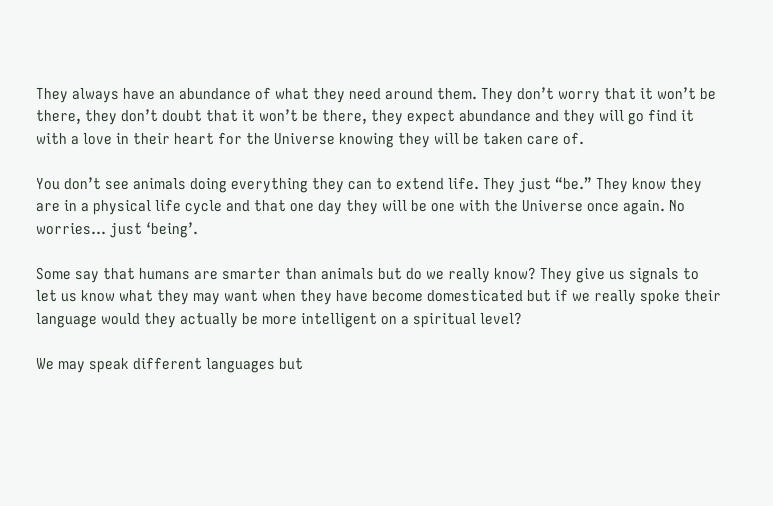They always have an abundance of what they need around them. They don’t worry that it won’t be there, they don’t doubt that it won’t be there, they expect abundance and they will go find it with a love in their heart for the Universe knowing they will be taken care of.

You don’t see animals doing everything they can to extend life. They just “be.” They know they are in a physical life cycle and that one day they will be one with the Universe once again. No worries… just ‘being’.

Some say that humans are smarter than animals but do we really know? They give us signals to let us know what they may want when they have become domesticated but if we really spoke their language would they actually be more intelligent on a spiritual level?

We may speak different languages but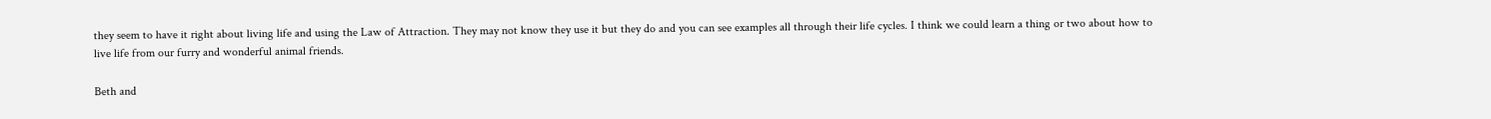they seem to have it right about living life and using the Law of Attraction. They may not know they use it but they do and you can see examples all through their life cycles. I think we could learn a thing or two about how to live life from our furry and wonderful animal friends.

Beth and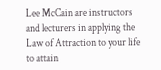Lee McCain are instructors and lecturers in applying the Law of Attraction to your life to attain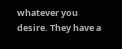whatever you desire. They have a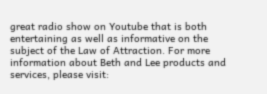great radio show on Youtube that is both entertaining as well as informative on the subject of the Law of Attraction. For more information about Beth and Lee products and services, please visit: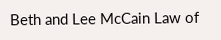Beth and Lee McCain Law of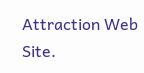Attraction Web Site.